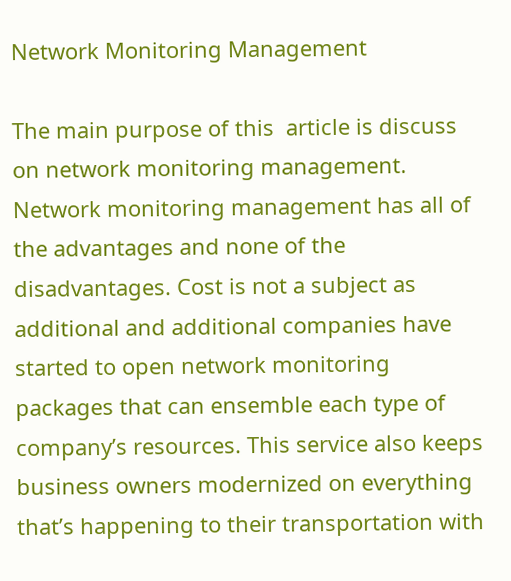Network Monitoring Management

The main purpose of this  article is discuss on network monitoring management. Network monitoring management has all of the advantages and none of the disadvantages. Cost is not a subject as additional and additional companies have started to open network monitoring packages that can ensemble each type of company’s resources. This service also keeps business owners modernized on everything that’s happening to their transportation with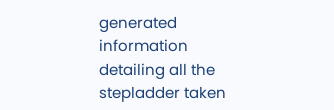generated information detailing all the stepladder taken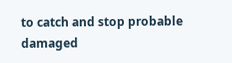to catch and stop probable damaged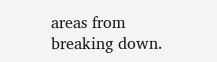areas from breaking down.